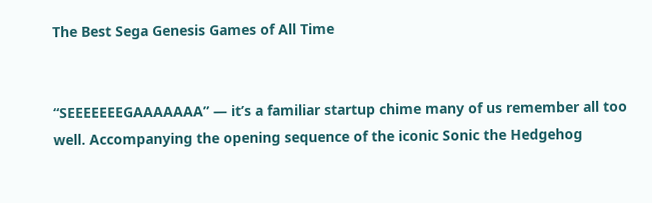The Best Sega Genesis Games of All Time


“SEEEEEEEGAAAAAAA” — it’s a familiar startup chime many of us remember all too well. Accompanying the opening sequence of the iconic Sonic the Hedgehog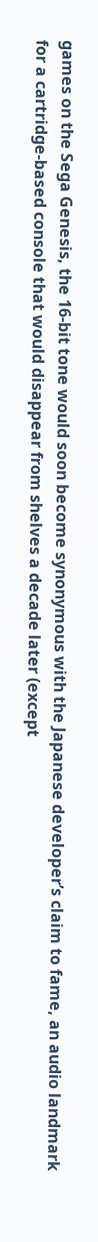games on the Sega Genesis, the 16-bit tone would soon become synonymous with the Japanese developer’s claim to fame, an audio landmark for a cartridge-based console that would disappear from shelves a decade later (except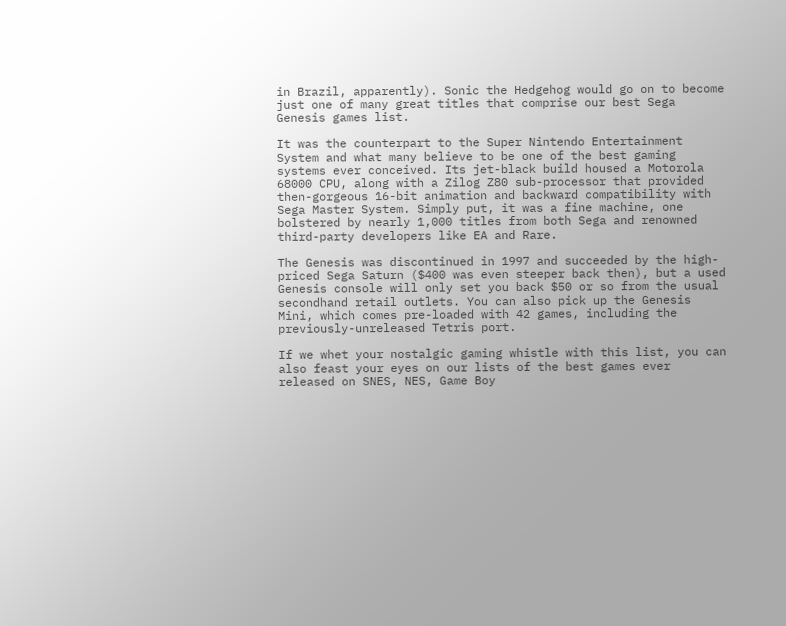in Brazil, apparently). Sonic the Hedgehog would go on to become just one of many great titles that comprise our best Sega Genesis games list.

It was the counterpart to the Super Nintendo Entertainment System and what many believe to be one of the best gaming systems ever conceived. Its jet-black build housed a Motorola 68000 CPU, along with a Zilog Z80 sub-processor that provided then-gorgeous 16-bit animation and backward compatibility with Sega Master System. Simply put, it was a fine machine, one bolstered by nearly 1,000 titles from both Sega and renowned third-party developers like EA and Rare.

The Genesis was discontinued in 1997 and succeeded by the high-priced Sega Saturn ($400 was even steeper back then), but a used Genesis console will only set you back $50 or so from the usual secondhand retail outlets. You can also pick up the Genesis Mini, which comes pre-loaded with 42 games, including the previously-unreleased Tetris port.

If we whet your nostalgic gaming whistle with this list, you can also feast your eyes on our lists of the best games ever released on SNES, NES, Game Boy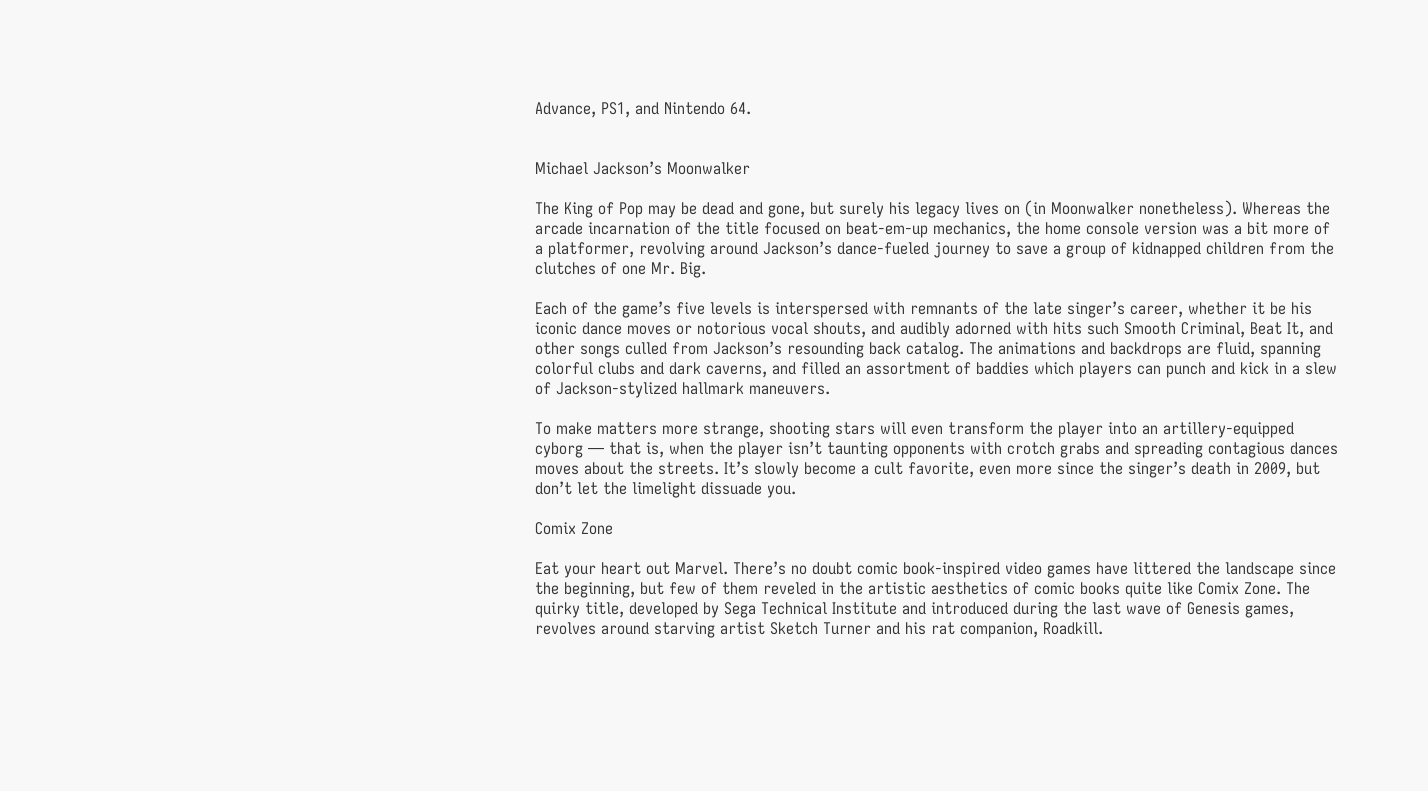Advance, PS1, and Nintendo 64.


Michael Jackson’s Moonwalker

The King of Pop may be dead and gone, but surely his legacy lives on (in Moonwalker nonetheless). Whereas the arcade incarnation of the title focused on beat-em-up mechanics, the home console version was a bit more of a platformer, revolving around Jackson’s dance-fueled journey to save a group of kidnapped children from the clutches of one Mr. Big.

Each of the game’s five levels is interspersed with remnants of the late singer’s career, whether it be his iconic dance moves or notorious vocal shouts, and audibly adorned with hits such Smooth Criminal, Beat It, and other songs culled from Jackson’s resounding back catalog. The animations and backdrops are fluid, spanning colorful clubs and dark caverns, and filled an assortment of baddies which players can punch and kick in a slew of Jackson-stylized hallmark maneuvers.

To make matters more strange, shooting stars will even transform the player into an artillery-equipped cyborg — that is, when the player isn’t taunting opponents with crotch grabs and spreading contagious dances moves about the streets. It’s slowly become a cult favorite, even more since the singer’s death in 2009, but don’t let the limelight dissuade you.

Comix Zone

Eat your heart out Marvel. There’s no doubt comic book-inspired video games have littered the landscape since the beginning, but few of them reveled in the artistic aesthetics of comic books quite like Comix Zone. The quirky title, developed by Sega Technical Institute and introduced during the last wave of Genesis games, revolves around starving artist Sketch Turner and his rat companion, Roadkill.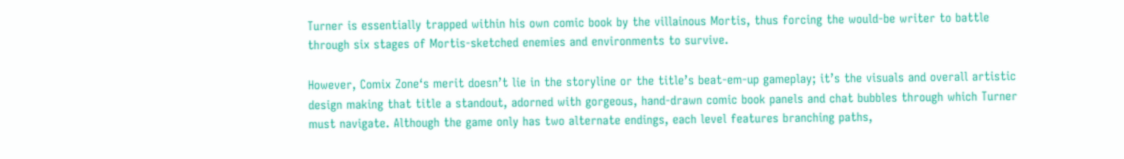Turner is essentially trapped within his own comic book by the villainous Mortis, thus forcing the would-be writer to battle through six stages of Mortis-sketched enemies and environments to survive.

However, Comix Zone‘s merit doesn’t lie in the storyline or the title’s beat-em-up gameplay; it’s the visuals and overall artistic design making that title a standout, adorned with gorgeous, hand-drawn comic book panels and chat bubbles through which Turner must navigate. Although the game only has two alternate endings, each level features branching paths,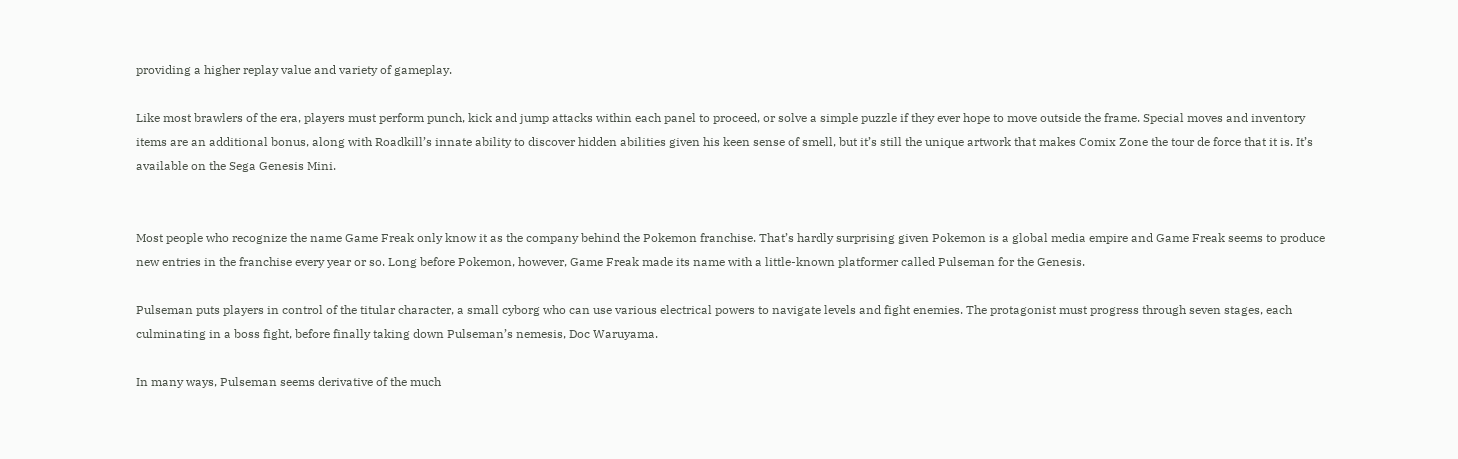providing a higher replay value and variety of gameplay.

Like most brawlers of the era, players must perform punch, kick and jump attacks within each panel to proceed, or solve a simple puzzle if they ever hope to move outside the frame. Special moves and inventory items are an additional bonus, along with Roadkill’s innate ability to discover hidden abilities given his keen sense of smell, but it’s still the unique artwork that makes Comix Zone the tour de force that it is. It’s available on the Sega Genesis Mini.


Most people who recognize the name Game Freak only know it as the company behind the Pokemon franchise. That’s hardly surprising given Pokemon is a global media empire and Game Freak seems to produce new entries in the franchise every year or so. Long before Pokemon, however, Game Freak made its name with a little-known platformer called Pulseman for the Genesis.

Pulseman puts players in control of the titular character, a small cyborg who can use various electrical powers to navigate levels and fight enemies. The protagonist must progress through seven stages, each culminating in a boss fight, before finally taking down Pulseman’s nemesis, Doc Waruyama.

In many ways, Pulseman seems derivative of the much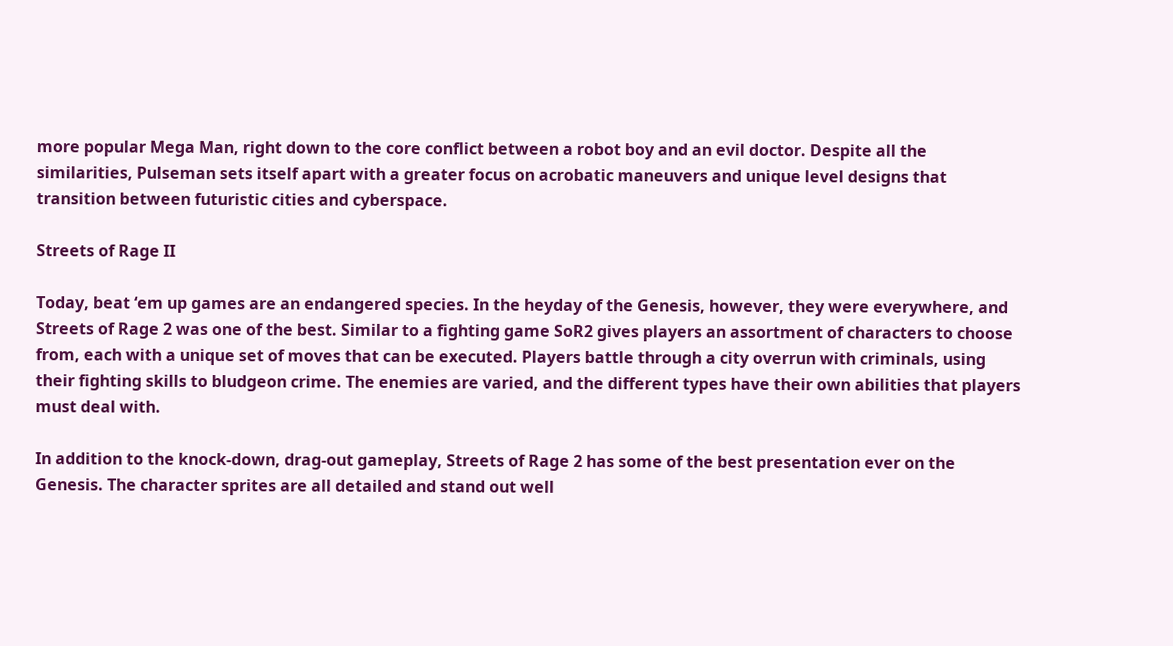more popular Mega Man, right down to the core conflict between a robot boy and an evil doctor. Despite all the similarities, Pulseman sets itself apart with a greater focus on acrobatic maneuvers and unique level designs that transition between futuristic cities and cyberspace.

Streets of Rage II

Today, beat ‘em up games are an endangered species. In the heyday of the Genesis, however, they were everywhere, and Streets of Rage 2 was one of the best. Similar to a fighting game SoR2 gives players an assortment of characters to choose from, each with a unique set of moves that can be executed. Players battle through a city overrun with criminals, using their fighting skills to bludgeon crime. The enemies are varied, and the different types have their own abilities that players must deal with.

In addition to the knock-down, drag-out gameplay, Streets of Rage 2 has some of the best presentation ever on the Genesis. The character sprites are all detailed and stand out well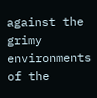against the grimy environments of the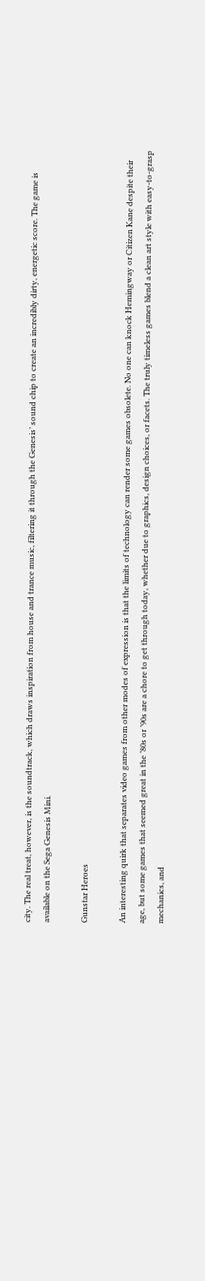city. The real treat, however, is the soundtrack, which draws inspiration from house and trance music, filtering it through the Genesis’ sound chip to create an incredibly dirty, energetic score. The game is available on the Sega Genesis Mini.

Gunstar Heroes

An interesting quirk that separates video games from other modes of expression is that the limits of technology can render some games obsolete. No one can knock Hemingway or Citizen Kane despite their age, but some games that seemed great in the ’80s or ’90s are a chore to get through today, whether due to graphics, design choices, or facets. The truly timeless games blend a clean art style with easy-to-grasp mechanics, and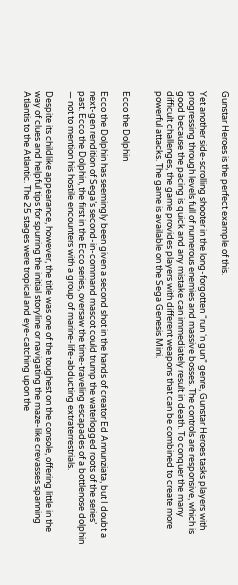Gunstar Heroes is the perfect example of this.

Yet another side-scrolling shooter in the long-forgotten “run ‘n gun” genre, Gunstar Heroes tasks players with progressing through levels full of numerous enemies and massive bosses. The controls are responsive, which is good because the pacing is quick and any mistake can immediately result in death. To conquer the many difficult challenges, the game provides players with different weapons that can be combined to create more powerful attacks. The game is available on the Sega Genesis Mini.


Ecco the Dolphin

Ecco the Dolphin has seemingly been given a second shot in the hands of creator Ed Annunziata, but I doubt a next-gen rendition of Sega’s second-in-command mascot could trump the waterlogged roots of the series’ past. Ecco the Dolphin, the first in the Ecco series, oversaw the time-traveling escapades of a bottlenose dolphin — not to mention his hostile encounters with a group of marine-life-abducting extraterrestrials.

Despite its childlike appearance, however, the title was one of the toughest on the console, offering little in the way of clues and helpful tips for spurring the initial storyline or navigating the maze-like crevasses spanning Atlantis to the Atlantic. The 25 stages were tropical and eye-catching upon the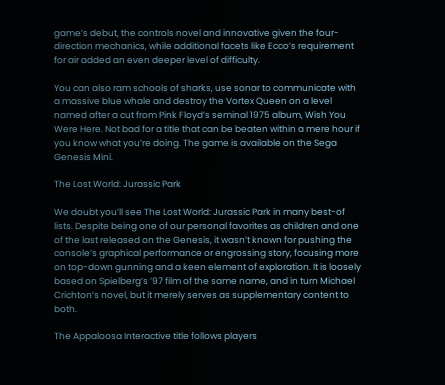game’s debut, the controls novel and innovative given the four-direction mechanics, while additional facets like Ecco’s requirement for air added an even deeper level of difficulty.

You can also ram schools of sharks, use sonar to communicate with a massive blue whale and destroy the Vortex Queen on a level named after a cut from Pink Floyd’s seminal 1975 album, Wish You Were Here. Not bad for a title that can be beaten within a mere hour if you know what you’re doing. The game is available on the Sega Genesis Mini.

The Lost World: Jurassic Park

We doubt you’ll see The Lost World: Jurassic Park in many best-of lists. Despite being one of our personal favorites as children and one of the last released on the Genesis, it wasn’t known for pushing the console’s graphical performance or engrossing story, focusing more on top-down gunning and a keen element of exploration. It is loosely based on Spielberg’s ’97 film of the same name, and in turn Michael Crichton’s novel, but it merely serves as supplementary content to both.

The Appaloosa Interactive title follows players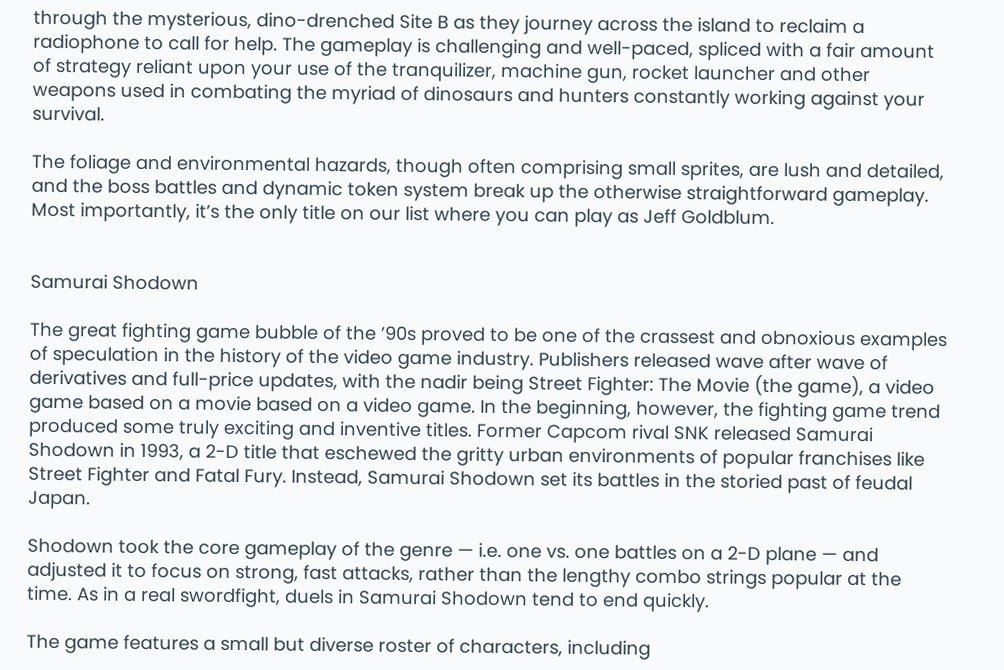through the mysterious, dino-drenched Site B as they journey across the island to reclaim a radiophone to call for help. The gameplay is challenging and well-paced, spliced with a fair amount of strategy reliant upon your use of the tranquilizer, machine gun, rocket launcher and other weapons used in combating the myriad of dinosaurs and hunters constantly working against your survival.

The foliage and environmental hazards, though often comprising small sprites, are lush and detailed, and the boss battles and dynamic token system break up the otherwise straightforward gameplay. Most importantly, it’s the only title on our list where you can play as Jeff Goldblum.


Samurai Shodown

The great fighting game bubble of the ’90s proved to be one of the crassest and obnoxious examples of speculation in the history of the video game industry. Publishers released wave after wave of derivatives and full-price updates, with the nadir being Street Fighter: The Movie (the game), a video game based on a movie based on a video game. In the beginning, however, the fighting game trend produced some truly exciting and inventive titles. Former Capcom rival SNK released Samurai Shodown in 1993, a 2-D title that eschewed the gritty urban environments of popular franchises like Street Fighter and Fatal Fury. Instead, Samurai Shodown set its battles in the storied past of feudal Japan.

Shodown took the core gameplay of the genre — i.e. one vs. one battles on a 2-D plane — and adjusted it to focus on strong, fast attacks, rather than the lengthy combo strings popular at the time. As in a real swordfight, duels in Samurai Shodown tend to end quickly.

The game features a small but diverse roster of characters, including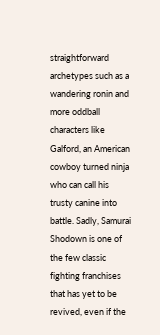straightforward archetypes such as a wandering ronin and more oddball characters like Galford, an American cowboy turned ninja who can call his trusty canine into battle. Sadly, Samurai Shodown is one of the few classic fighting franchises that has yet to be revived, even if the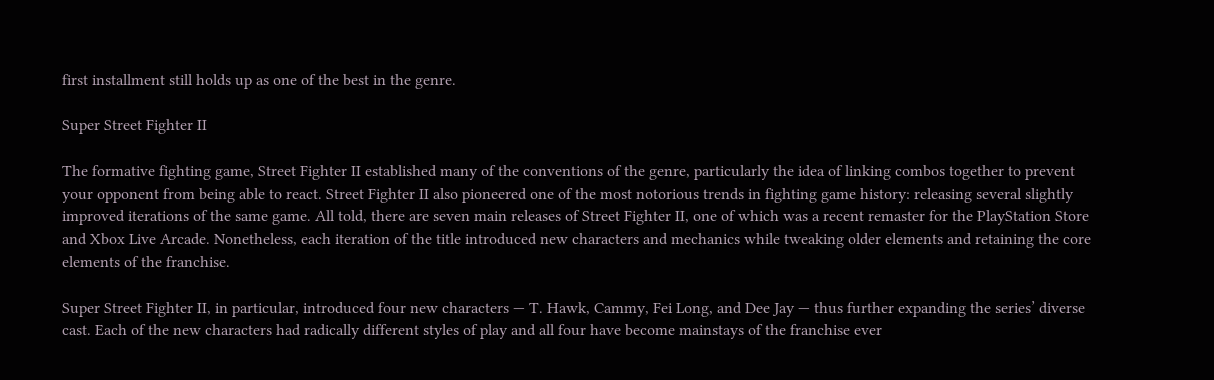first installment still holds up as one of the best in the genre.

Super Street Fighter II

The formative fighting game, Street Fighter II established many of the conventions of the genre, particularly the idea of linking combos together to prevent your opponent from being able to react. Street Fighter II also pioneered one of the most notorious trends in fighting game history: releasing several slightly improved iterations of the same game. All told, there are seven main releases of Street Fighter II, one of which was a recent remaster for the PlayStation Store and Xbox Live Arcade. Nonetheless, each iteration of the title introduced new characters and mechanics while tweaking older elements and retaining the core elements of the franchise.

Super Street Fighter II, in particular, introduced four new characters — T. Hawk, Cammy, Fei Long, and Dee Jay — thus further expanding the series’ diverse cast. Each of the new characters had radically different styles of play and all four have become mainstays of the franchise ever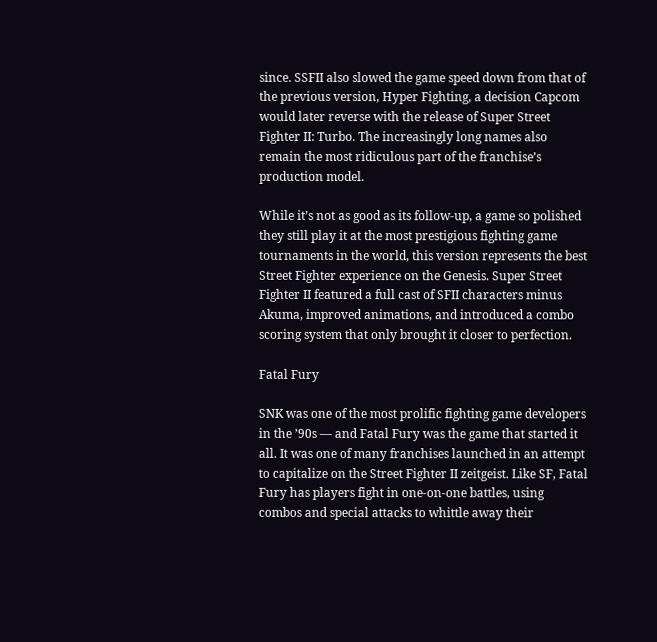since. SSFII also slowed the game speed down from that of the previous version, Hyper Fighting, a decision Capcom would later reverse with the release of Super Street Fighter II: Turbo. The increasingly long names also remain the most ridiculous part of the franchise’s production model.

While it’s not as good as its follow-up, a game so polished they still play it at the most prestigious fighting game tournaments in the world, this version represents the best Street Fighter experience on the Genesis. Super Street Fighter II featured a full cast of SFII characters minus Akuma, improved animations, and introduced a combo scoring system that only brought it closer to perfection.

Fatal Fury

SNK was one of the most prolific fighting game developers in the ’90s — and Fatal Fury was the game that started it all. It was one of many franchises launched in an attempt to capitalize on the Street Fighter II zeitgeist. Like SF, Fatal Fury has players fight in one-on-one battles, using combos and special attacks to whittle away their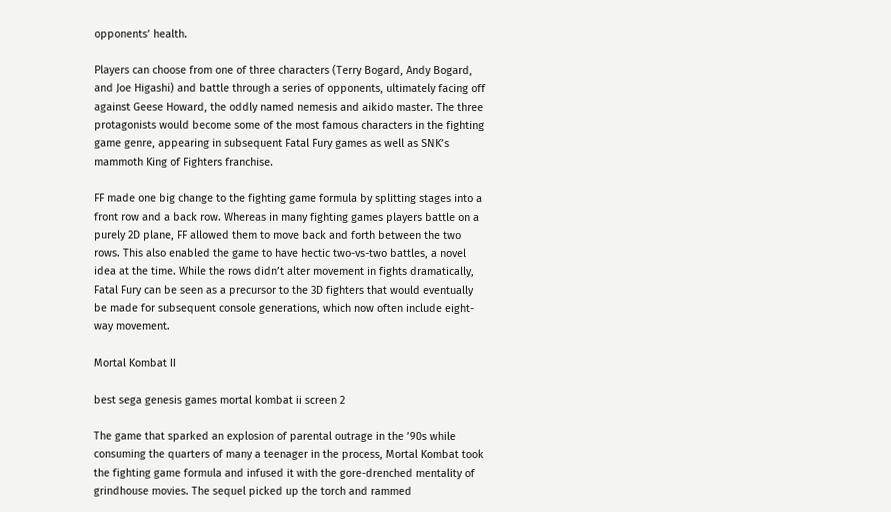opponents’ health.

Players can choose from one of three characters (Terry Bogard, Andy Bogard, and Joe Higashi) and battle through a series of opponents, ultimately facing off against Geese Howard, the oddly named nemesis and aikido master. The three protagonists would become some of the most famous characters in the fighting game genre, appearing in subsequent Fatal Fury games as well as SNK’s mammoth King of Fighters franchise.

FF made one big change to the fighting game formula by splitting stages into a front row and a back row. Whereas in many fighting games players battle on a purely 2D plane, FF allowed them to move back and forth between the two rows. This also enabled the game to have hectic two-vs-two battles, a novel idea at the time. While the rows didn’t alter movement in fights dramatically, Fatal Fury can be seen as a precursor to the 3D fighters that would eventually be made for subsequent console generations, which now often include eight-way movement.

Mortal Kombat II

best sega genesis games mortal kombat ii screen 2

The game that sparked an explosion of parental outrage in the ’90s while consuming the quarters of many a teenager in the process, Mortal Kombat took the fighting game formula and infused it with the gore-drenched mentality of grindhouse movies. The sequel picked up the torch and rammed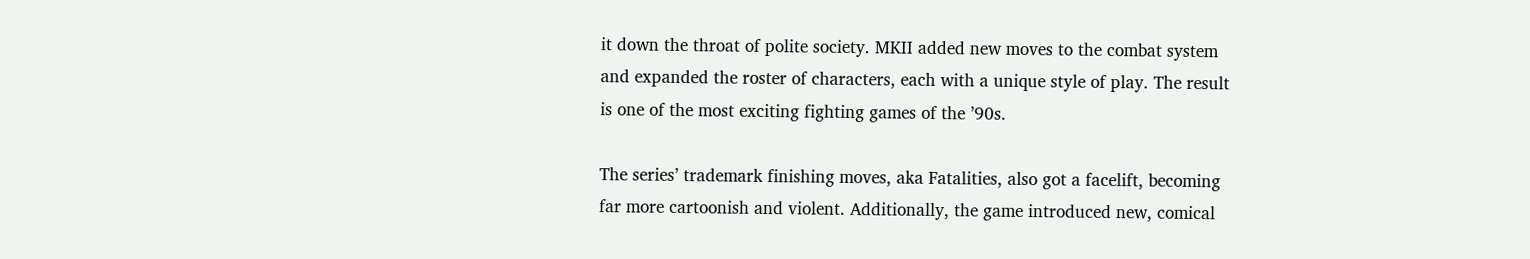it down the throat of polite society. MKII added new moves to the combat system and expanded the roster of characters, each with a unique style of play. The result is one of the most exciting fighting games of the ’90s.

The series’ trademark finishing moves, aka Fatalities, also got a facelift, becoming far more cartoonish and violent. Additionally, the game introduced new, comical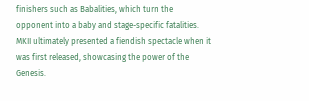finishers such as Babalities, which turn the opponent into a baby and stage-specific fatalities. MKII ultimately presented a fiendish spectacle when it was first released, showcasing the power of the Genesis.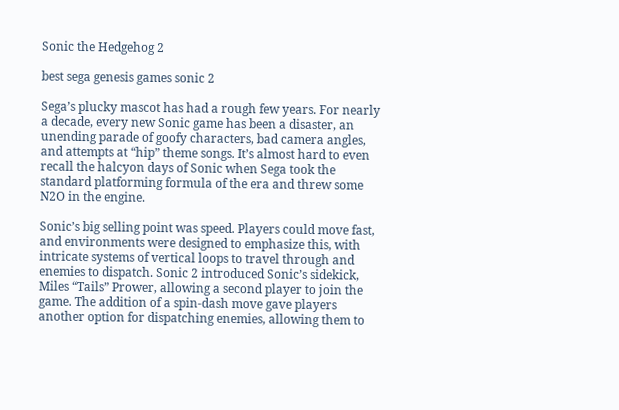Sonic the Hedgehog 2

best sega genesis games sonic 2

Sega’s plucky mascot has had a rough few years. For nearly a decade, every new Sonic game has been a disaster, an unending parade of goofy characters, bad camera angles, and attempts at “hip” theme songs. It’s almost hard to even recall the halcyon days of Sonic when Sega took the standard platforming formula of the era and threw some N2O in the engine.

Sonic’s big selling point was speed. Players could move fast, and environments were designed to emphasize this, with intricate systems of vertical loops to travel through and enemies to dispatch. Sonic 2 introduced Sonic’s sidekick, Miles “Tails” Prower, allowing a second player to join the game. The addition of a spin-dash move gave players another option for dispatching enemies, allowing them to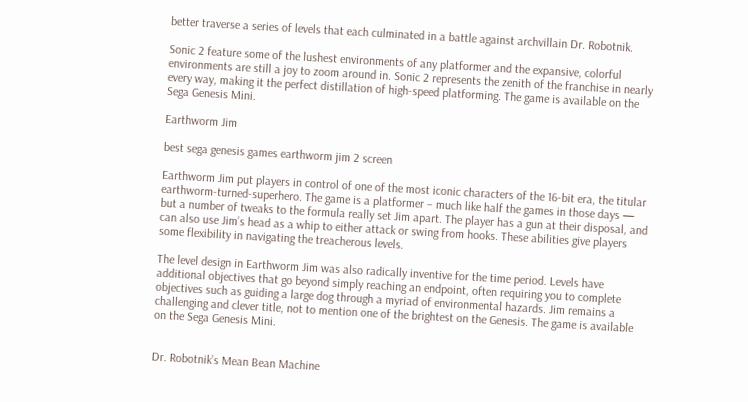better traverse a series of levels that each culminated in a battle against archvillain Dr. Robotnik.

Sonic 2 feature some of the lushest environments of any platformer and the expansive, colorful environments are still a joy to zoom around in. Sonic 2 represents the zenith of the franchise in nearly every way, making it the perfect distillation of high-speed platforming. The game is available on the Sega Genesis Mini.

Earthworm Jim

best sega genesis games earthworm jim 2 screen

Earthworm Jim put players in control of one of the most iconic characters of the 16-bit era, the titular earthworm-turned-superhero. The game is a platformer – much like half the games in those days — but a number of tweaks to the formula really set Jim apart. The player has a gun at their disposal, and can also use Jim’s head as a whip to either attack or swing from hooks. These abilities give players some flexibility in navigating the treacherous levels.

The level design in Earthworm Jim was also radically inventive for the time period. Levels have additional objectives that go beyond simply reaching an endpoint, often requiring you to complete objectives such as guiding a large dog through a myriad of environmental hazards. Jim remains a challenging and clever title, not to mention one of the brightest on the Genesis. The game is available on the Sega Genesis Mini.


Dr. Robotnik’s Mean Bean Machine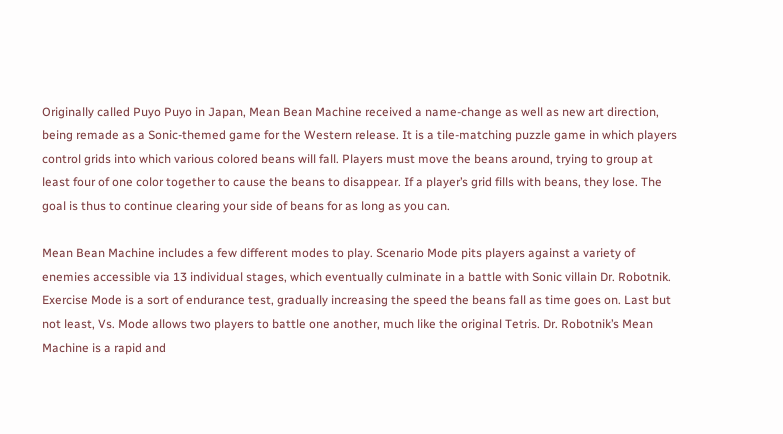Originally called Puyo Puyo in Japan, Mean Bean Machine received a name-change as well as new art direction, being remade as a Sonic-themed game for the Western release. It is a tile-matching puzzle game in which players control grids into which various colored beans will fall. Players must move the beans around, trying to group at least four of one color together to cause the beans to disappear. If a player’s grid fills with beans, they lose. The goal is thus to continue clearing your side of beans for as long as you can.

Mean Bean Machine includes a few different modes to play. Scenario Mode pits players against a variety of enemies accessible via 13 individual stages, which eventually culminate in a battle with Sonic villain Dr. Robotnik. Exercise Mode is a sort of endurance test, gradually increasing the speed the beans fall as time goes on. Last but not least, Vs. Mode allows two players to battle one another, much like the original Tetris. Dr. Robotnik’s Mean Machine is a rapid and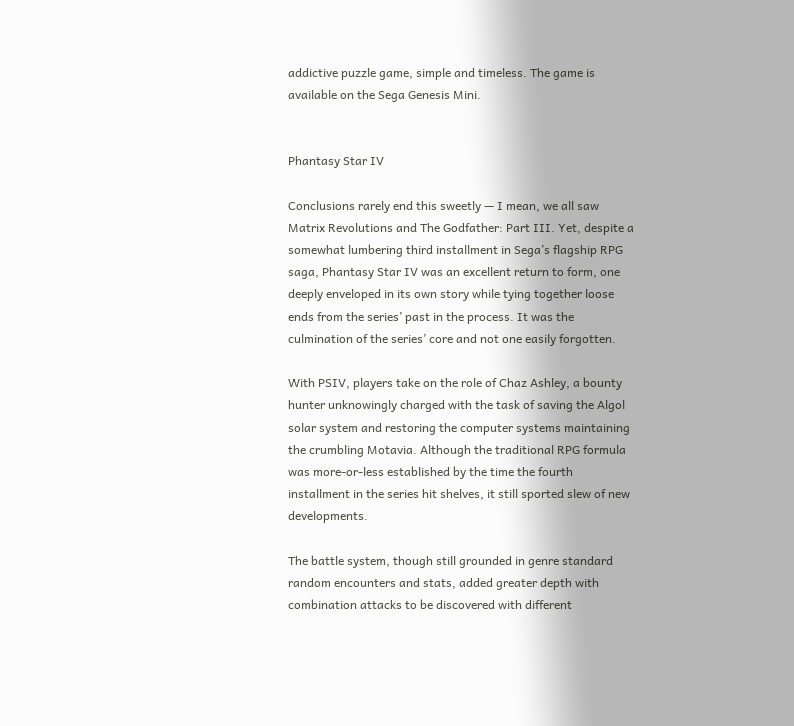addictive puzzle game, simple and timeless. The game is available on the Sega Genesis Mini.


Phantasy Star IV

Conclusions rarely end this sweetly — I mean, we all saw Matrix Revolutions and The Godfather: Part III. Yet, despite a somewhat lumbering third installment in Sega’s flagship RPG saga, Phantasy Star IV was an excellent return to form, one deeply enveloped in its own story while tying together loose ends from the series’ past in the process. It was the culmination of the series’ core and not one easily forgotten.

With PSIV, players take on the role of Chaz Ashley, a bounty hunter unknowingly charged with the task of saving the Algol solar system and restoring the computer systems maintaining the crumbling Motavia. Although the traditional RPG formula was more-or-less established by the time the fourth installment in the series hit shelves, it still sported slew of new developments.

The battle system, though still grounded in genre standard random encounters and stats, added greater depth with combination attacks to be discovered with different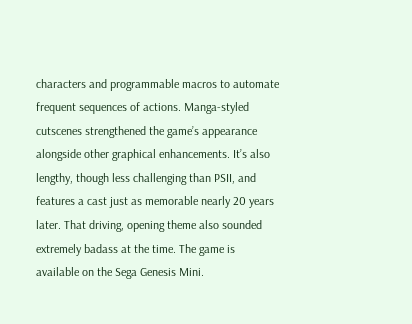characters and programmable macros to automate frequent sequences of actions. Manga-styled cutscenes strengthened the game’s appearance alongside other graphical enhancements. It’s also lengthy, though less challenging than PSII, and features a cast just as memorable nearly 20 years later. That driving, opening theme also sounded extremely badass at the time. The game is available on the Sega Genesis Mini.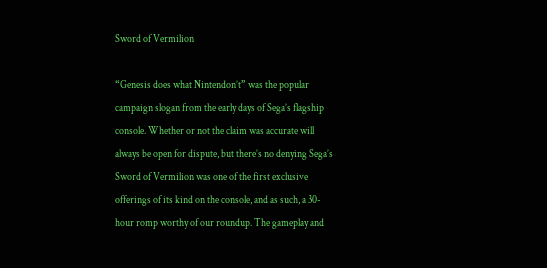Sword of Vermilion

“Genesis does what Nintendon’t” was the popular campaign slogan from the early days of Sega’s flagship console. Whether or not the claim was accurate will always be open for dispute, but there’s no denying Sega’s Sword of Vermilion was one of the first exclusive offerings of its kind on the console, and as such, a 30-hour romp worthy of our roundup. The gameplay and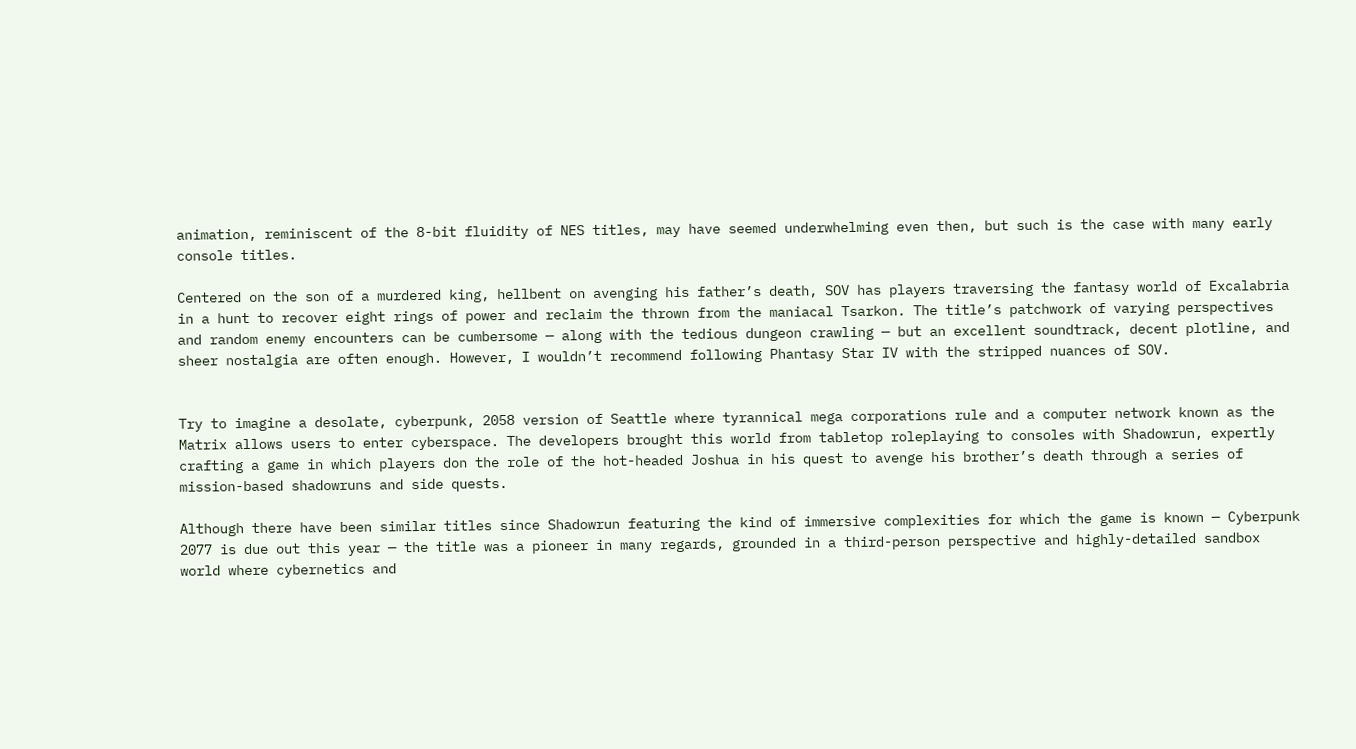animation, reminiscent of the 8-bit fluidity of NES titles, may have seemed underwhelming even then, but such is the case with many early console titles.

Centered on the son of a murdered king, hellbent on avenging his father’s death, SOV has players traversing the fantasy world of Excalabria in a hunt to recover eight rings of power and reclaim the thrown from the maniacal Tsarkon. The title’s patchwork of varying perspectives and random enemy encounters can be cumbersome — along with the tedious dungeon crawling — but an excellent soundtrack, decent plotline, and sheer nostalgia are often enough. However, I wouldn’t recommend following Phantasy Star IV with the stripped nuances of SOV.


Try to imagine a desolate, cyberpunk, 2058 version of Seattle where tyrannical mega corporations rule and a computer network known as the Matrix allows users to enter cyberspace. The developers brought this world from tabletop roleplaying to consoles with Shadowrun, expertly crafting a game in which players don the role of the hot-headed Joshua in his quest to avenge his brother’s death through a series of mission-based shadowruns and side quests.

Although there have been similar titles since Shadowrun featuring the kind of immersive complexities for which the game is known — Cyberpunk 2077 is due out this year — the title was a pioneer in many regards, grounded in a third-person perspective and highly-detailed sandbox world where cybernetics and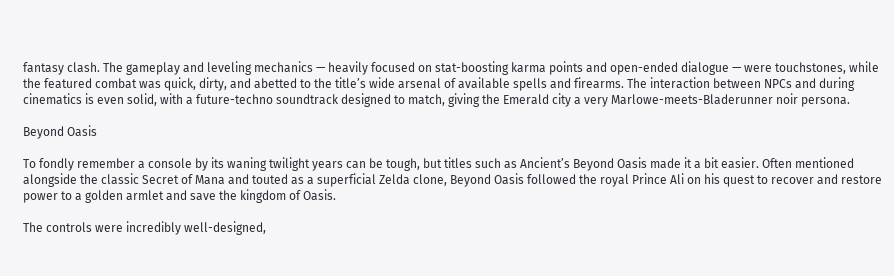fantasy clash. The gameplay and leveling mechanics — heavily focused on stat-boosting karma points and open-ended dialogue — were touchstones, while the featured combat was quick, dirty, and abetted to the title’s wide arsenal of available spells and firearms. The interaction between NPCs and during cinematics is even solid, with a future-techno soundtrack designed to match, giving the Emerald city a very Marlowe-meets-Bladerunner noir persona.

Beyond Oasis

To fondly remember a console by its waning twilight years can be tough, but titles such as Ancient’s Beyond Oasis made it a bit easier. Often mentioned alongside the classic Secret of Mana and touted as a superficial Zelda clone, Beyond Oasis followed the royal Prince Ali on his quest to recover and restore power to a golden armlet and save the kingdom of Oasis.

The controls were incredibly well-designed,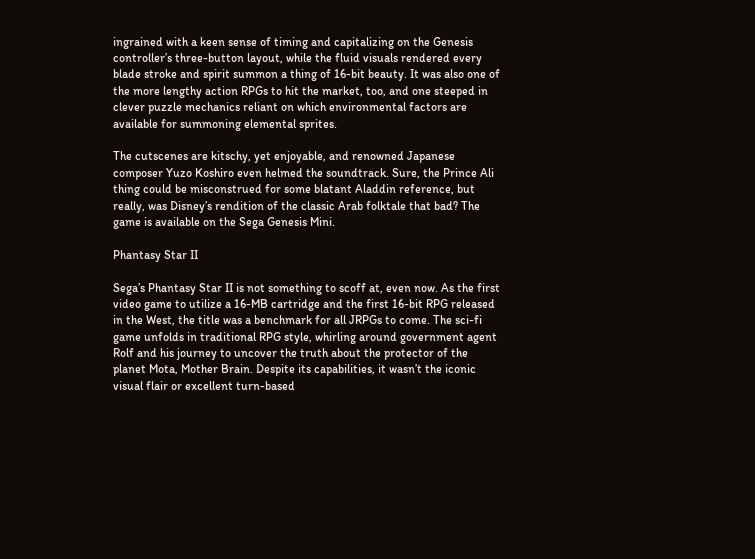ingrained with a keen sense of timing and capitalizing on the Genesis controller’s three-button layout, while the fluid visuals rendered every blade stroke and spirit summon a thing of 16-bit beauty. It was also one of the more lengthy action RPGs to hit the market, too, and one steeped in clever puzzle mechanics reliant on which environmental factors are available for summoning elemental sprites.

The cutscenes are kitschy, yet enjoyable, and renowned Japanese composer Yuzo Koshiro even helmed the soundtrack. Sure, the Prince Ali thing could be misconstrued for some blatant Aladdin reference, but really, was Disney’s rendition of the classic Arab folktale that bad? The game is available on the Sega Genesis Mini.

Phantasy Star II

Sega’s Phantasy Star II is not something to scoff at, even now. As the first video game to utilize a 16-MB cartridge and the first 16-bit RPG released in the West, the title was a benchmark for all JRPGs to come. The sci-fi game unfolds in traditional RPG style, whirling around government agent Rolf and his journey to uncover the truth about the protector of the planet Mota, Mother Brain. Despite its capabilities, it wasn’t the iconic visual flair or excellent turn-based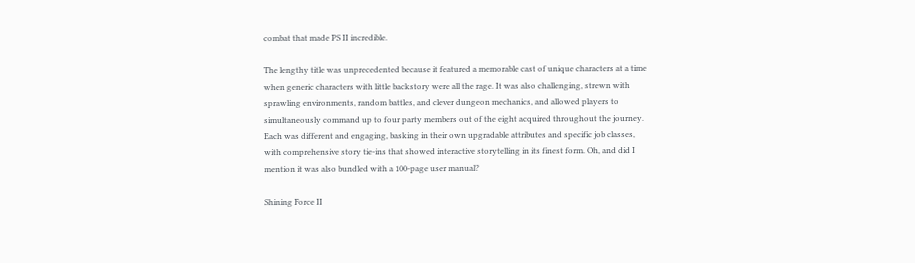combat that made PS II incredible.

The lengthy title was unprecedented because it featured a memorable cast of unique characters at a time when generic characters with little backstory were all the rage. It was also challenging, strewn with sprawling environments, random battles, and clever dungeon mechanics, and allowed players to simultaneously command up to four party members out of the eight acquired throughout the journey. Each was different and engaging, basking in their own upgradable attributes and specific job classes, with comprehensive story tie-ins that showed interactive storytelling in its finest form. Oh, and did I mention it was also bundled with a 100-page user manual?

Shining Force II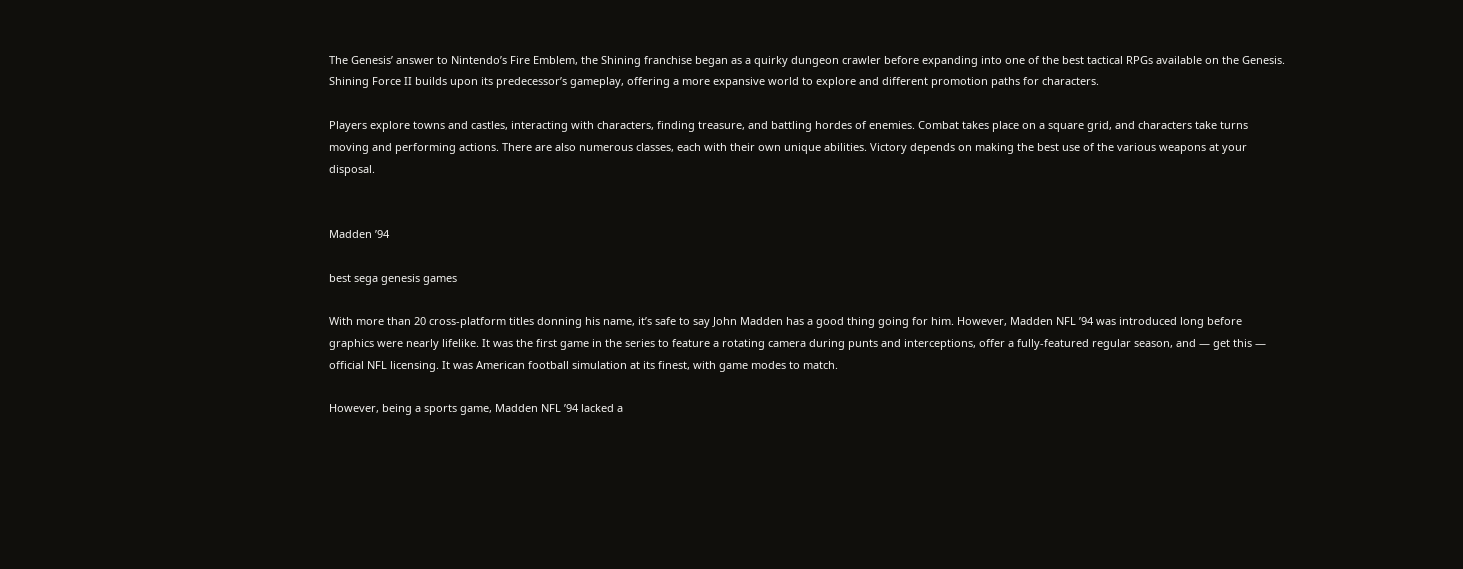The Genesis’ answer to Nintendo’s Fire Emblem, the Shining franchise began as a quirky dungeon crawler before expanding into one of the best tactical RPGs available on the Genesis. Shining Force II builds upon its predecessor’s gameplay, offering a more expansive world to explore and different promotion paths for characters.

Players explore towns and castles, interacting with characters, finding treasure, and battling hordes of enemies. Combat takes place on a square grid, and characters take turns moving and performing actions. There are also numerous classes, each with their own unique abilities. Victory depends on making the best use of the various weapons at your disposal.


Madden ’94

best sega genesis games

With more than 20 cross-platform titles donning his name, it’s safe to say John Madden has a good thing going for him. However, Madden NFL ’94 was introduced long before graphics were nearly lifelike. It was the first game in the series to feature a rotating camera during punts and interceptions, offer a fully-featured regular season, and — get this — official NFL licensing. It was American football simulation at its finest, with game modes to match.

However, being a sports game, Madden NFL ’94 lacked a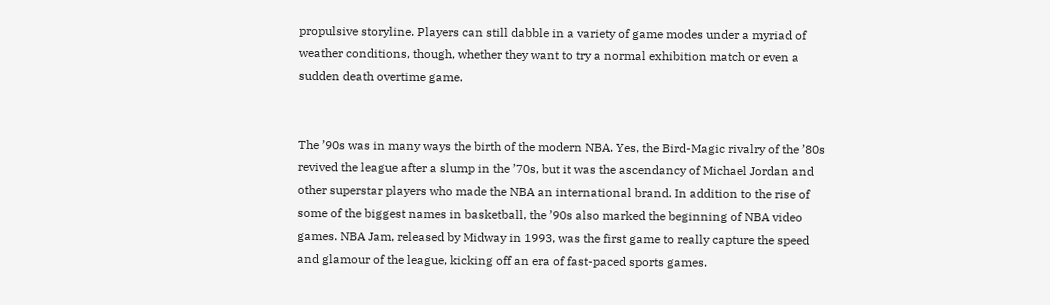propulsive storyline. Players can still dabble in a variety of game modes under a myriad of weather conditions, though, whether they want to try a normal exhibition match or even a sudden death overtime game.


The ’90s was in many ways the birth of the modern NBA. Yes, the Bird-Magic rivalry of the ’80s revived the league after a slump in the ’70s, but it was the ascendancy of Michael Jordan and other superstar players who made the NBA an international brand. In addition to the rise of some of the biggest names in basketball, the ’90s also marked the beginning of NBA video games. NBA Jam, released by Midway in 1993, was the first game to really capture the speed and glamour of the league, kicking off an era of fast-paced sports games.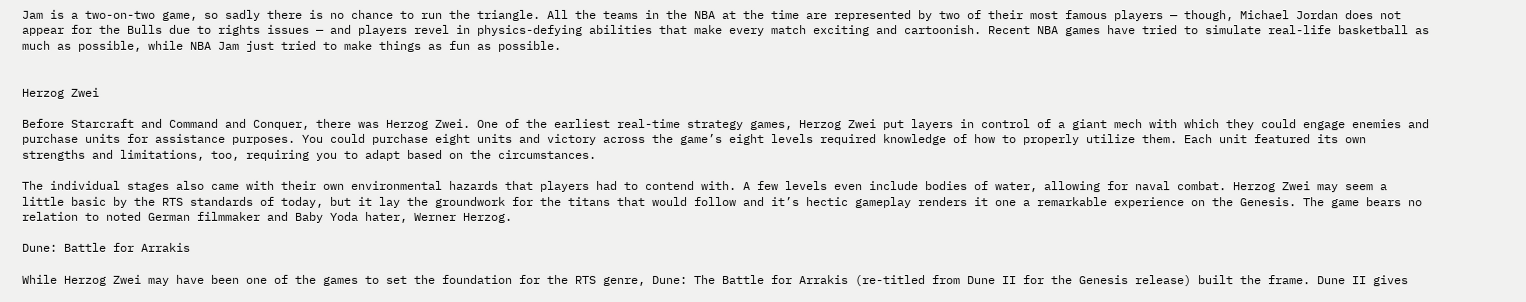Jam is a two-on-two game, so sadly there is no chance to run the triangle. All the teams in the NBA at the time are represented by two of their most famous players — though, Michael Jordan does not appear for the Bulls due to rights issues — and players revel in physics-defying abilities that make every match exciting and cartoonish. Recent NBA games have tried to simulate real-life basketball as much as possible, while NBA Jam just tried to make things as fun as possible.


Herzog Zwei

Before Starcraft and Command and Conquer, there was Herzog Zwei. One of the earliest real-time strategy games, Herzog Zwei put layers in control of a giant mech with which they could engage enemies and purchase units for assistance purposes. You could purchase eight units and victory across the game’s eight levels required knowledge of how to properly utilize them. Each unit featured its own strengths and limitations, too, requiring you to adapt based on the circumstances.

The individual stages also came with their own environmental hazards that players had to contend with. A few levels even include bodies of water, allowing for naval combat. Herzog Zwei may seem a little basic by the RTS standards of today, but it lay the groundwork for the titans that would follow and it’s hectic gameplay renders it one a remarkable experience on the Genesis. The game bears no relation to noted German filmmaker and Baby Yoda hater, Werner Herzog.

Dune: Battle for Arrakis

While Herzog Zwei may have been one of the games to set the foundation for the RTS genre, Dune: The Battle for Arrakis (re-titled from Dune II for the Genesis release) built the frame. Dune II gives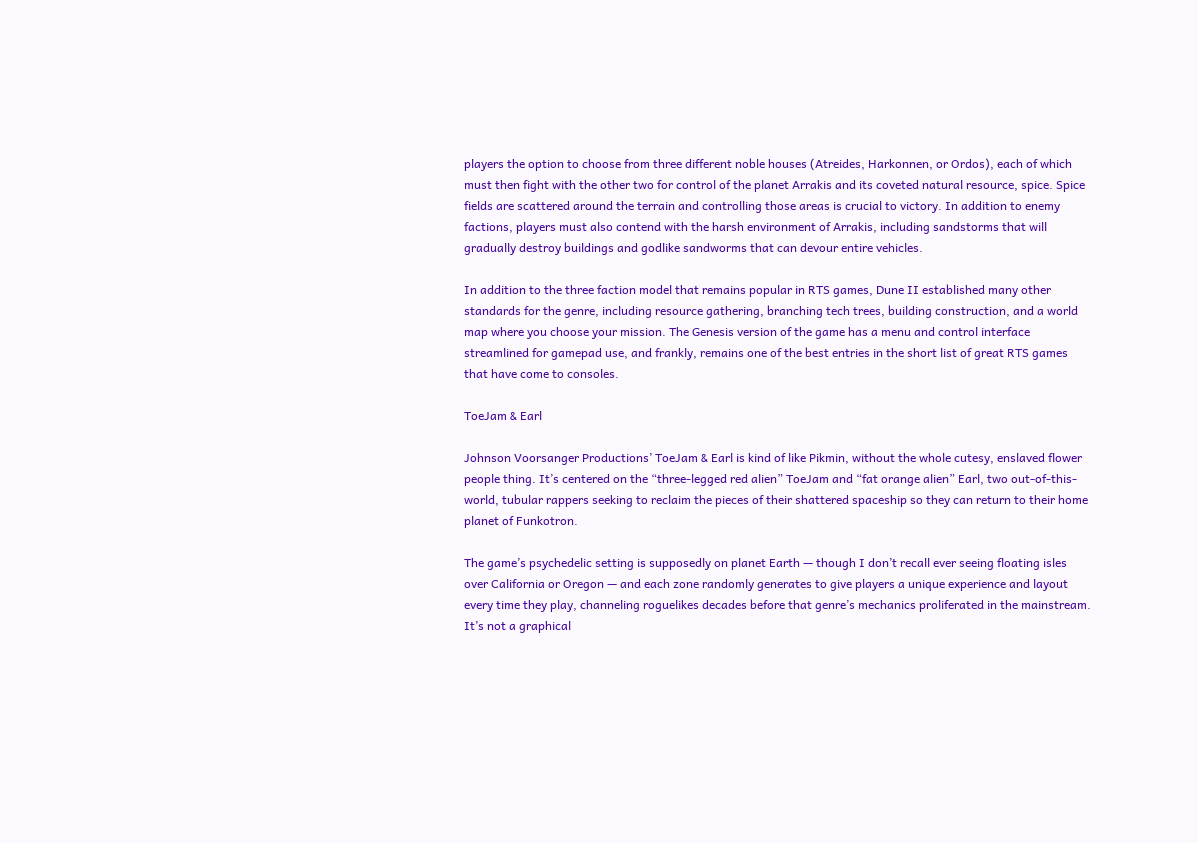players the option to choose from three different noble houses (Atreides, Harkonnen, or Ordos), each of which must then fight with the other two for control of the planet Arrakis and its coveted natural resource, spice. Spice fields are scattered around the terrain and controlling those areas is crucial to victory. In addition to enemy factions, players must also contend with the harsh environment of Arrakis, including sandstorms that will gradually destroy buildings and godlike sandworms that can devour entire vehicles.

In addition to the three faction model that remains popular in RTS games, Dune II established many other standards for the genre, including resource gathering, branching tech trees, building construction, and a world map where you choose your mission. The Genesis version of the game has a menu and control interface streamlined for gamepad use, and frankly, remains one of the best entries in the short list of great RTS games that have come to consoles.

ToeJam & Earl

Johnson Voorsanger Productions’ ToeJam & Earl is kind of like Pikmin, without the whole cutesy, enslaved flower people thing. It’s centered on the “three-legged red alien” ToeJam and “fat orange alien” Earl, two out-of-this-world, tubular rappers seeking to reclaim the pieces of their shattered spaceship so they can return to their home planet of Funkotron.

The game’s psychedelic setting is supposedly on planet Earth — though I don’t recall ever seeing floating isles over California or Oregon — and each zone randomly generates to give players a unique experience and layout every time they play, channeling roguelikes decades before that genre’s mechanics proliferated in the mainstream. It’s not a graphical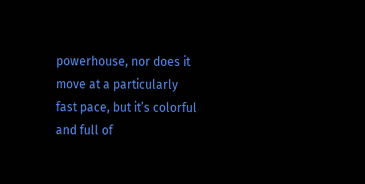powerhouse, nor does it move at a particularly fast pace, but it’s colorful and full of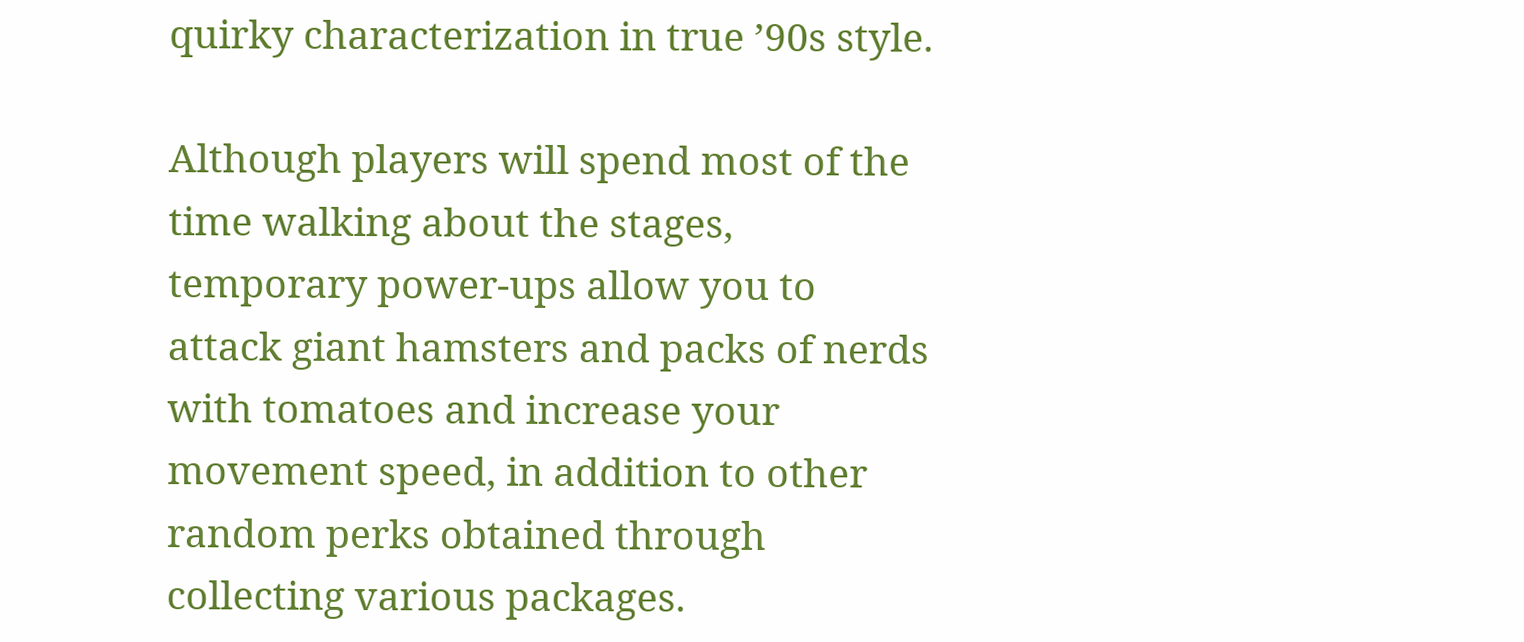quirky characterization in true ’90s style.

Although players will spend most of the time walking about the stages, temporary power-ups allow you to attack giant hamsters and packs of nerds with tomatoes and increase your movement speed, in addition to other random perks obtained through collecting various packages.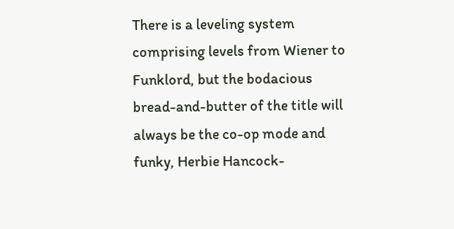There is a leveling system comprising levels from Wiener to Funklord, but the bodacious bread-and-butter of the title will always be the co-op mode and funky, Herbie Hancock-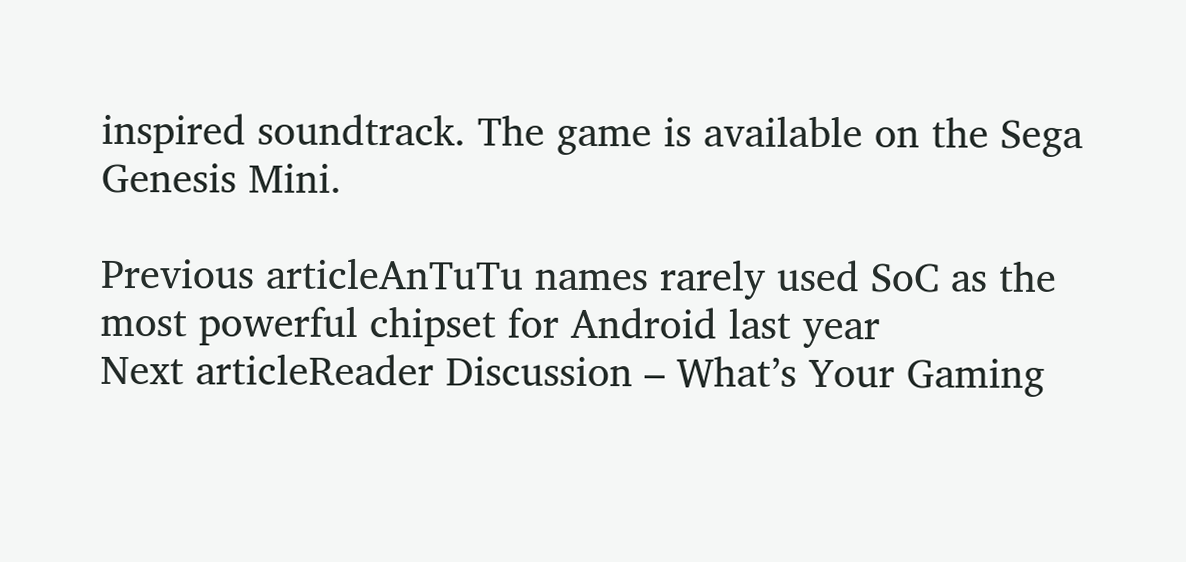inspired soundtrack. The game is available on the Sega Genesis Mini.

Previous articleAnTuTu names rarely used SoC as the most powerful chipset for Android last year
Next articleReader Discussion – What’s Your Gaming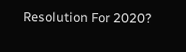Resolution For 2020?